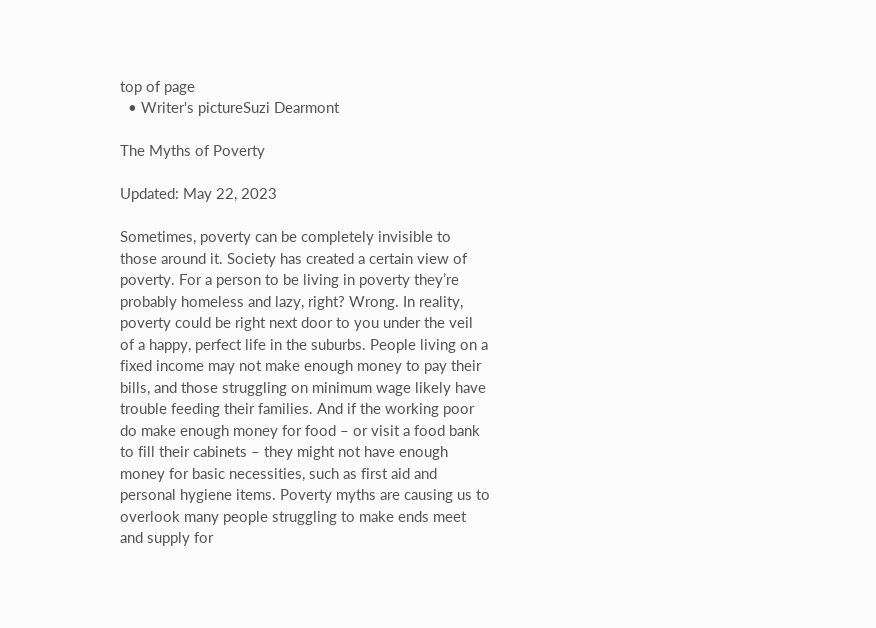top of page
  • Writer's pictureSuzi Dearmont

The Myths of Poverty

Updated: May 22, 2023

Sometimes, poverty can be completely invisible to those around it. Society has created a certain view of poverty. For a person to be living in poverty they’re probably homeless and lazy, right? Wrong. In reality, poverty could be right next door to you under the veil of a happy, perfect life in the suburbs. People living on a fixed income may not make enough money to pay their bills, and those struggling on minimum wage likely have trouble feeding their families. And if the working poor do make enough money for food – or visit a food bank to fill their cabinets – they might not have enough money for basic necessities, such as first aid and personal hygiene items. Poverty myths are causing us to overlook many people struggling to make ends meet and supply for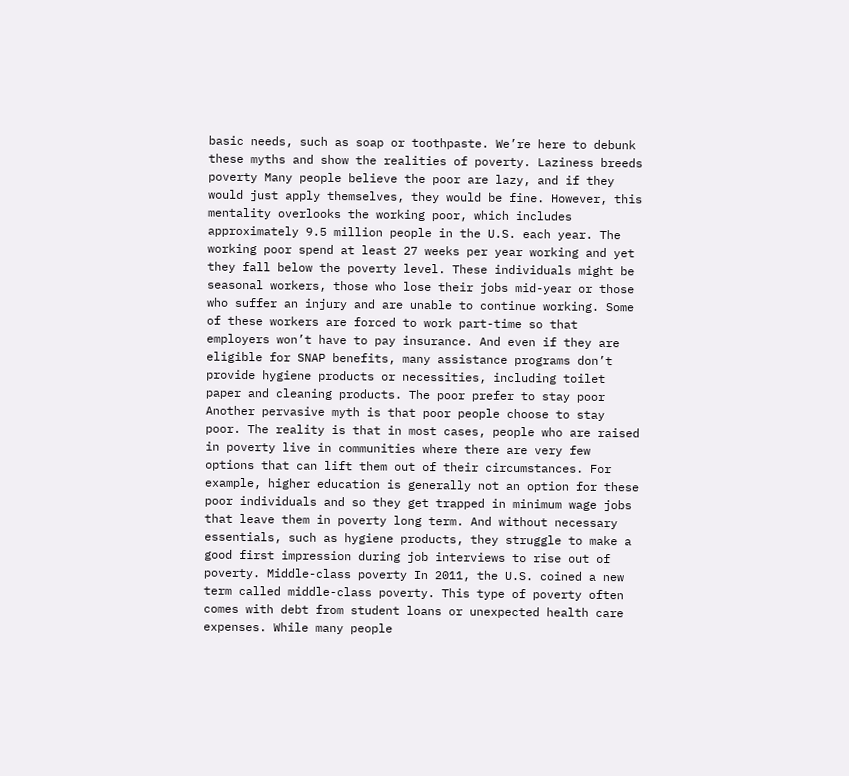basic needs, such as soap or toothpaste. We’re here to debunk these myths and show the realities of poverty. Laziness breeds poverty Many people believe the poor are lazy, and if they would just apply themselves, they would be fine. However, this mentality overlooks the working poor, which includes approximately 9.5 million people in the U.S. each year. The working poor spend at least 27 weeks per year working and yet they fall below the poverty level. These individuals might be seasonal workers, those who lose their jobs mid-year or those who suffer an injury and are unable to continue working. Some of these workers are forced to work part-time so that employers won’t have to pay insurance. And even if they are eligible for SNAP benefits, many assistance programs don’t provide hygiene products or necessities, including toilet paper and cleaning products. The poor prefer to stay poor Another pervasive myth is that poor people choose to stay poor. The reality is that in most cases, people who are raised in poverty live in communities where there are very few options that can lift them out of their circumstances. For example, higher education is generally not an option for these poor individuals and so they get trapped in minimum wage jobs that leave them in poverty long term. And without necessary essentials, such as hygiene products, they struggle to make a good first impression during job interviews to rise out of poverty. Middle-class poverty In 2011, the U.S. coined a new term called middle-class poverty. This type of poverty often comes with debt from student loans or unexpected health care expenses. While many people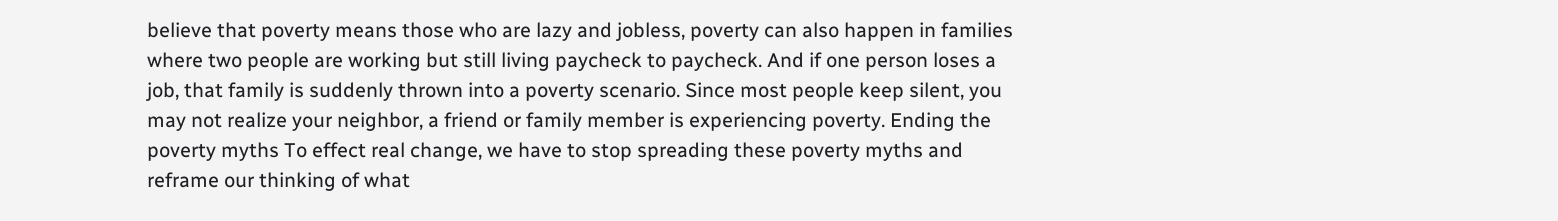believe that poverty means those who are lazy and jobless, poverty can also happen in families where two people are working but still living paycheck to paycheck. And if one person loses a job, that family is suddenly thrown into a poverty scenario. Since most people keep silent, you may not realize your neighbor, a friend or family member is experiencing poverty. Ending the poverty myths To effect real change, we have to stop spreading these poverty myths and reframe our thinking of what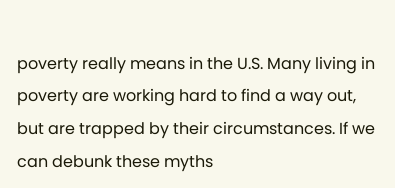poverty really means in the U.S. Many living in poverty are working hard to find a way out, but are trapped by their circumstances. If we can debunk these myths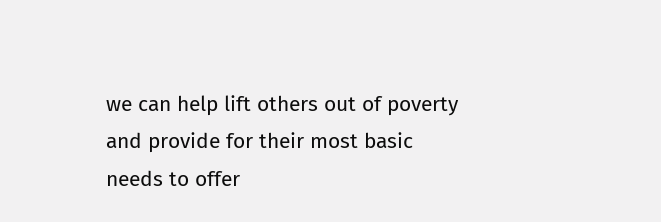we can help lift others out of poverty and provide for their most basic needs to offer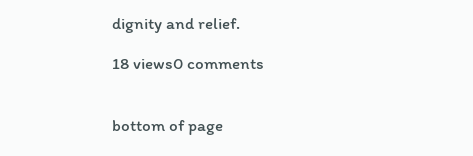dignity and relief.

18 views0 comments


bottom of page